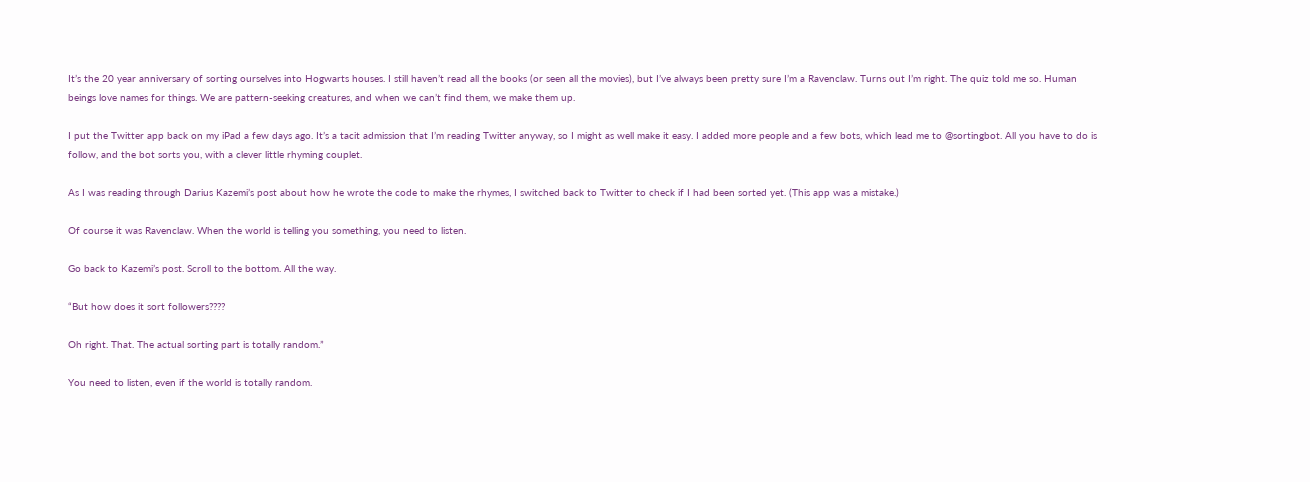It’s the 20 year anniversary of sorting ourselves into Hogwarts houses. I still haven’t read all the books (or seen all the movies), but I’ve always been pretty sure I’m a Ravenclaw. Turns out I’m right. The quiz told me so. Human beings love names for things. We are pattern-seeking creatures, and when we can’t find them, we make them up.

I put the Twitter app back on my iPad a few days ago. It’s a tacit admission that I’m reading Twitter anyway, so I might as well make it easy. I added more people and a few bots, which lead me to @sortingbot. All you have to do is follow, and the bot sorts you, with a clever little rhyming couplet.

As I was reading through Darius Kazemi’s post about how he wrote the code to make the rhymes, I switched back to Twitter to check if I had been sorted yet. (This app was a mistake.)

Of course it was Ravenclaw. When the world is telling you something, you need to listen.

Go back to Kazemi’s post. Scroll to the bottom. All the way.

“But how does it sort followers????

Oh right. That. The actual sorting part is totally random.”

You need to listen, even if the world is totally random.